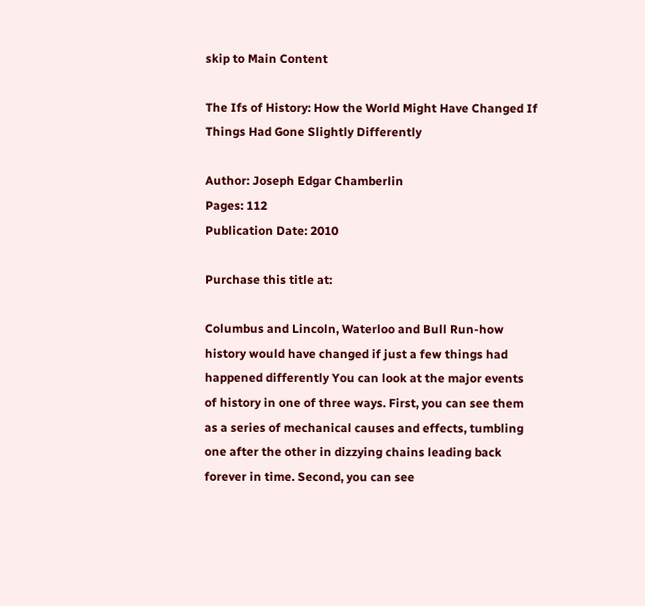skip to Main Content

The Ifs of History: How the World Might Have Changed If Things Had Gone Slightly Differently

Author: Joseph Edgar Chamberlin
Pages: 112
Publication Date: 2010

Purchase this title at:

Columbus and Lincoln, Waterloo and Bull Run-how history would have changed if just a few things had happened differently You can look at the major events of history in one of three ways. First, you can see them as a series of mechanical causes and effects, tumbling one after the other in dizzying chains leading back forever in time. Second, you can see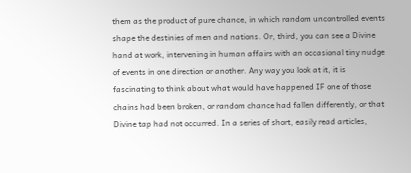them as the product of pure chance, in which random uncontrolled events shape the destinies of men and nations. Or, third, you can see a Divine hand at work, intervening in human affairs with an occasional tiny nudge of events in one direction or another. Any way you look at it, it is fascinating to think about what would have happened IF one of those chains had been broken, or random chance had fallen differently, or that Divine tap had not occurred. In a series of short, easily read articles,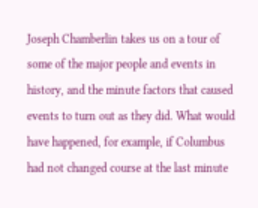Joseph Chamberlin takes us on a tour of some of the major people and events in history, and the minute factors that caused events to turn out as they did. What would have happened, for example, if Columbus had not changed course at the last minute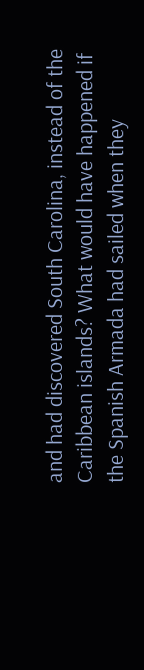and had discovered South Carolina, instead of the Caribbean islands? What would have happened if the Spanish Armada had sailed when they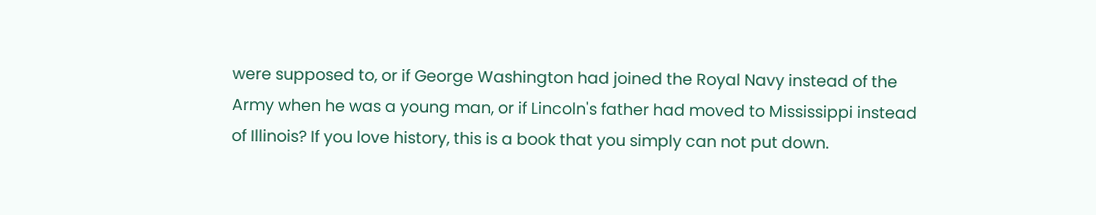were supposed to, or if George Washington had joined the Royal Navy instead of the Army when he was a young man, or if Lincoln's father had moved to Mississippi instead of Illinois? If you love history, this is a book that you simply can not put down.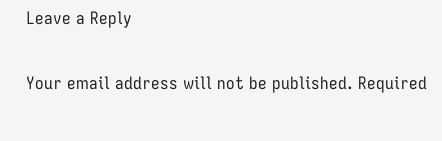Leave a Reply

Your email address will not be published. Required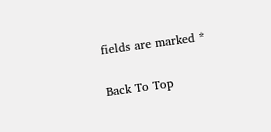fields are marked *

Back To Top